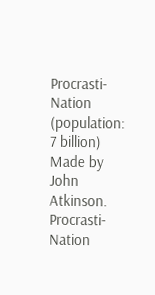Procrasti-Nation (population: 7 billion)
Made by John Atkinson.
Procrasti-Nation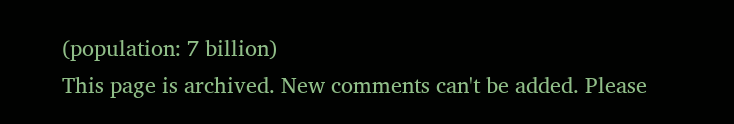(population: 7 billion)
This page is archived. New comments can't be added. Please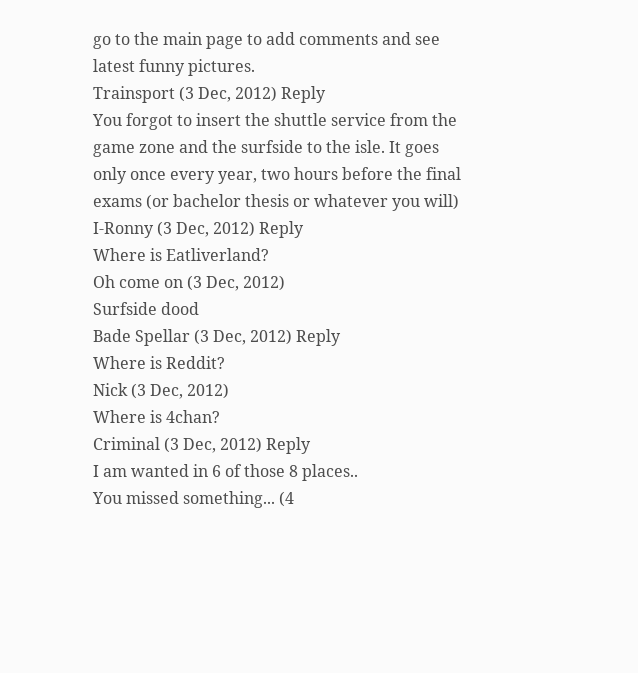go to the main page to add comments and see latest funny pictures.
Trainsport (3 Dec, 2012) Reply
You forgot to insert the shuttle service from the game zone and the surfside to the isle. It goes only once every year, two hours before the final exams (or bachelor thesis or whatever you will)
I-Ronny (3 Dec, 2012) Reply
Where is Eatliverland?
Oh come on (3 Dec, 2012)
Surfside dood
Bade Spellar (3 Dec, 2012) Reply
Where is Reddit?
Nick (3 Dec, 2012)
Where is 4chan?
Criminal (3 Dec, 2012) Reply
I am wanted in 6 of those 8 places..
You missed something... (4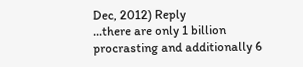Dec, 2012) Reply
...there are only 1 billion procrasting and additionally 6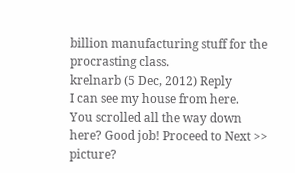billion manufacturing stuff for the procrasting class.
krelnarb (5 Dec, 2012) Reply
I can see my house from here.
You scrolled all the way down here? Good job! Proceed to Next >> picture?